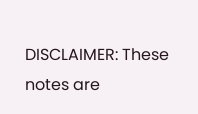DISCLAIMER: These notes are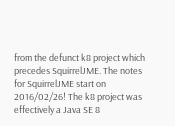from the defunct k8 project which precedes SquirrelJME. The notes for SquirrelJME start on 2016/02/26! The k8 project was effectively a Java SE 8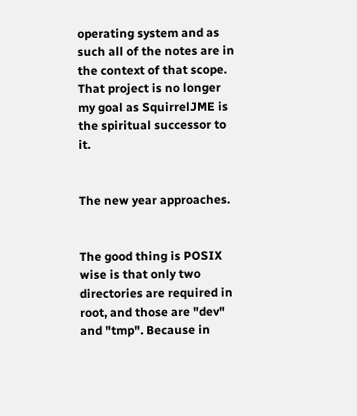operating system and as such all of the notes are in the context of that scope. That project is no longer my goal as SquirrelJME is the spiritual successor to it.


The new year approaches.


The good thing is POSIX wise is that only two directories are required in root, and those are "dev" and "tmp". Because in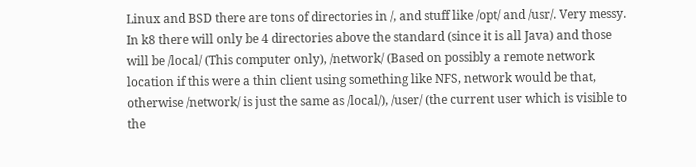Linux and BSD there are tons of directories in /, and stuff like /opt/ and /usr/. Very messy. In k8 there will only be 4 directories above the standard (since it is all Java) and those will be /local/ (This computer only), /network/ (Based on possibly a remote network location if this were a thin client using something like NFS, network would be that, otherwise /network/ is just the same as /local/), /user/ (the current user which is visible to the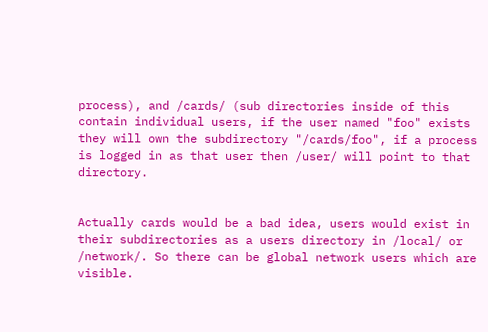process), and /cards/ (sub directories inside of this contain individual users, if the user named "foo" exists they will own the subdirectory "/cards/foo", if a process is logged in as that user then /user/ will point to that directory.


Actually cards would be a bad idea, users would exist in their subdirectories as a users directory in /local/ or /network/. So there can be global network users which are visible.